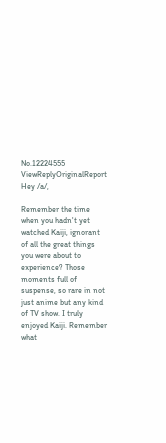No.12224555 ViewReplyOriginalReport
Hey /a/,

Remember the time when you hadn't yet watched Kaiji, ignorant of all the great things you were about to experience? Those moments full of suspense, so rare in not just anime but any kind of TV show. I truly enjoyed Kaiji. Remember what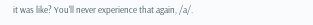it was like? You'll never experience that again, /a/.